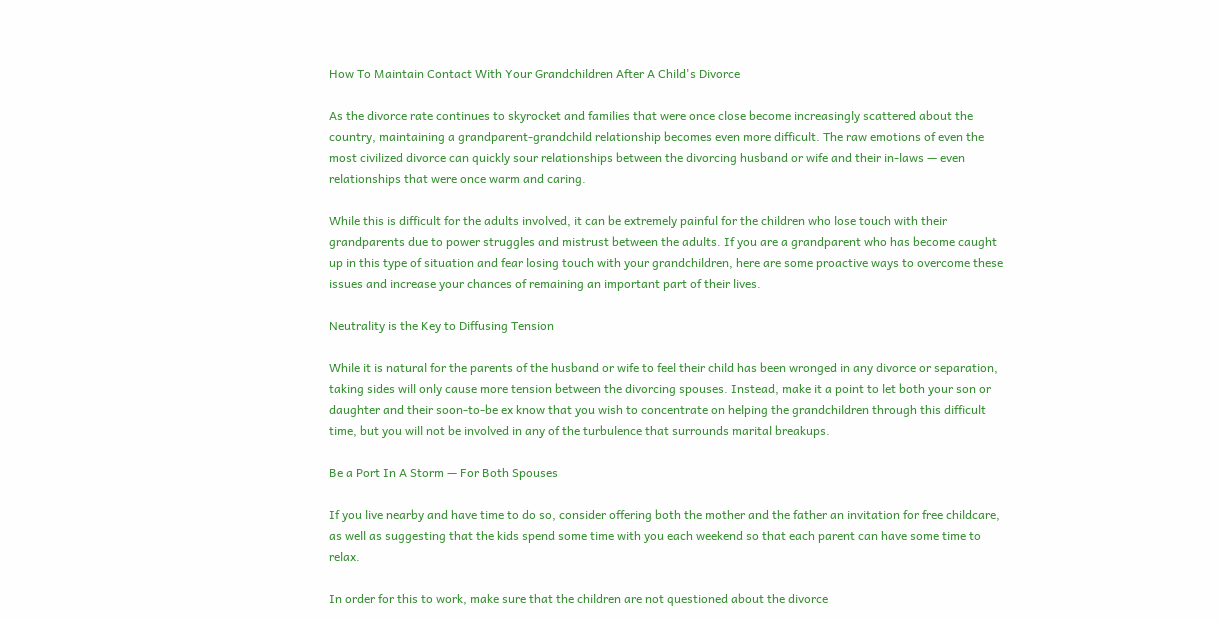How To Maintain Contact With Your Grandchildren After A Child's Divorce

As the divorce rate continues to skyrocket and families that were once close become increasingly scattered about the country, maintaining a grandparent-grandchild relationship becomes even more difficult. The raw emotions of even the most civilized divorce can quickly sour relationships between the divorcing husband or wife and their in-laws — even relationships that were once warm and caring.

While this is difficult for the adults involved, it can be extremely painful for the children who lose touch with their grandparents due to power struggles and mistrust between the adults. If you are a grandparent who has become caught up in this type of situation and fear losing touch with your grandchildren, here are some proactive ways to overcome these issues and increase your chances of remaining an important part of their lives.

Neutrality is the Key to Diffusing Tension

While it is natural for the parents of the husband or wife to feel their child has been wronged in any divorce or separation, taking sides will only cause more tension between the divorcing spouses. Instead, make it a point to let both your son or daughter and their soon-to-be ex know that you wish to concentrate on helping the grandchildren through this difficult time, but you will not be involved in any of the turbulence that surrounds marital breakups.

Be a Port In A Storm — For Both Spouses

If you live nearby and have time to do so, consider offering both the mother and the father an invitation for free childcare, as well as suggesting that the kids spend some time with you each weekend so that each parent can have some time to relax.

In order for this to work, make sure that the children are not questioned about the divorce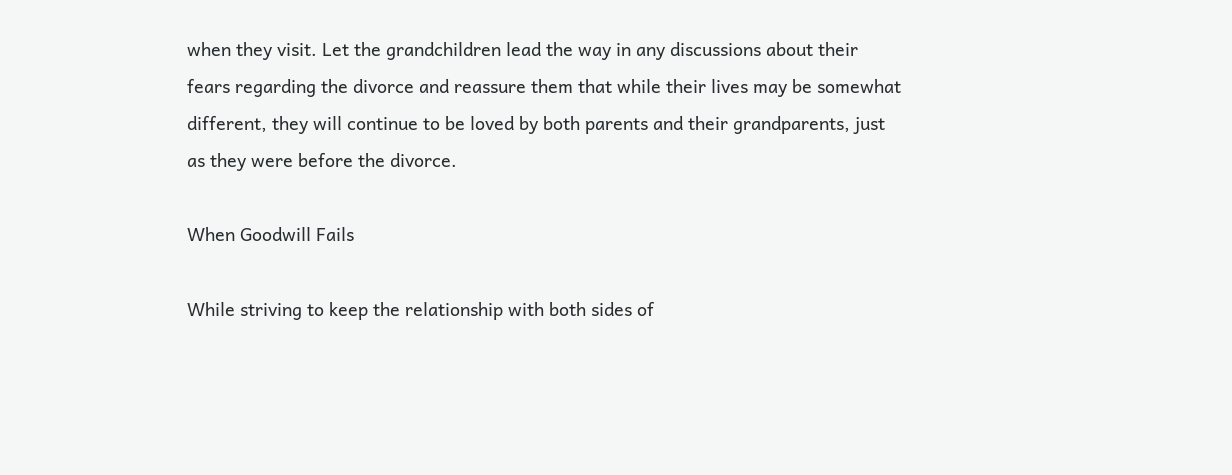when they visit. Let the grandchildren lead the way in any discussions about their fears regarding the divorce and reassure them that while their lives may be somewhat different, they will continue to be loved by both parents and their grandparents, just as they were before the divorce.

When Goodwill Fails

While striving to keep the relationship with both sides of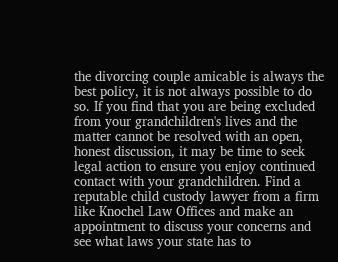the divorcing couple amicable is always the best policy, it is not always possible to do so. If you find that you are being excluded from your grandchildren's lives and the matter cannot be resolved with an open, honest discussion, it may be time to seek legal action to ensure you enjoy continued contact with your grandchildren. Find a reputable child custody lawyer from a firm like Knochel Law Offices and make an appointment to discuss your concerns and see what laws your state has to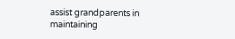assist grandparents in maintaining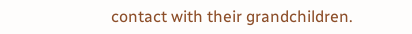contact with their grandchildren.